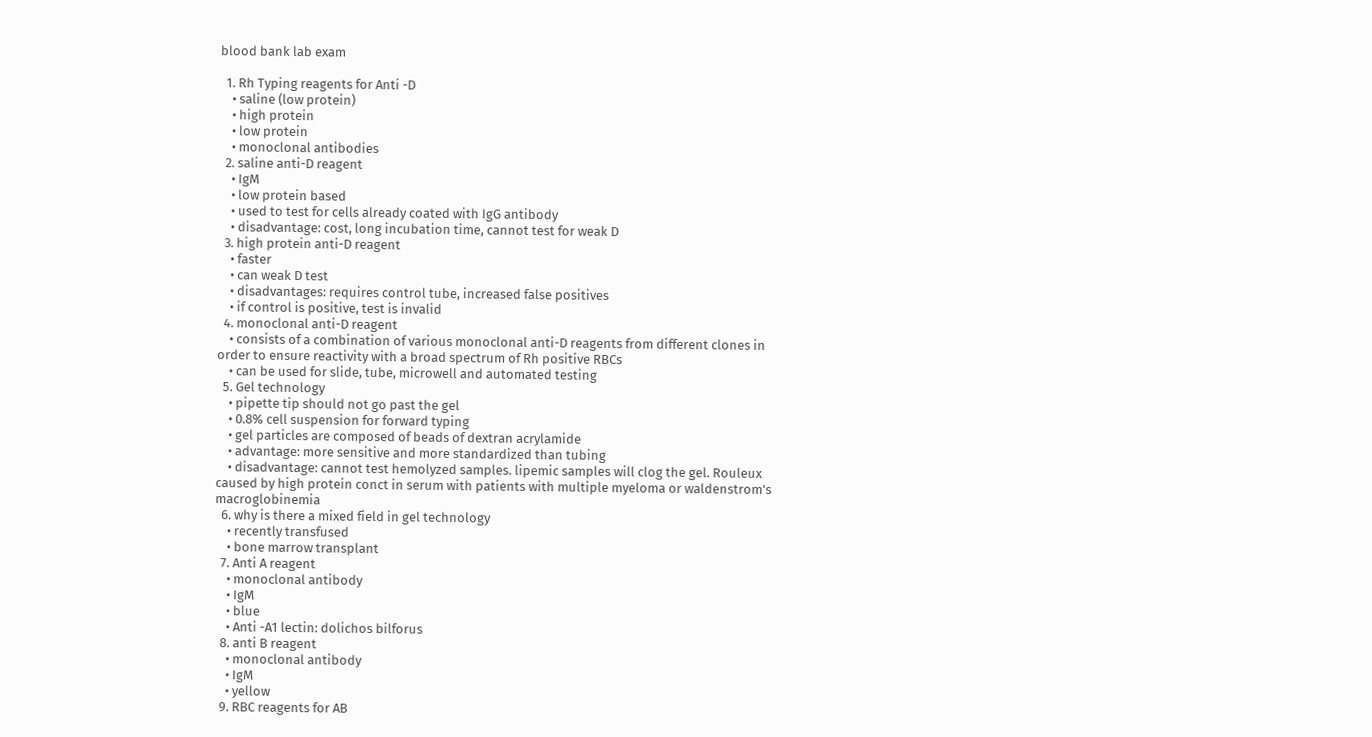blood bank lab exam

  1. Rh Typing reagents for Anti -D
    • saline (low protein)
    • high protein
    • low protein
    • monoclonal antibodies
  2. saline anti-D reagent
    • IgM
    • low protein based
    • used to test for cells already coated with IgG antibody
    • disadvantage: cost, long incubation time, cannot test for weak D
  3. high protein anti-D reagent
    • faster
    • can weak D test
    • disadvantages: requires control tube, increased false positives
    • if control is positive, test is invalid
  4. monoclonal anti-D reagent
    • consists of a combination of various monoclonal anti-D reagents from different clones in order to ensure reactivity with a broad spectrum of Rh positive RBCs
    • can be used for slide, tube, microwell and automated testing
  5. Gel technology
    • pipette tip should not go past the gel
    • 0.8% cell suspension for forward typing
    • gel particles are composed of beads of dextran acrylamide
    • advantage: more sensitive and more standardized than tubing
    • disadvantage: cannot test hemolyzed samples. lipemic samples will clog the gel. Rouleux caused by high protein conct in serum with patients with multiple myeloma or waldenstrom's macroglobinemia
  6. why is there a mixed field in gel technology
    • recently transfused
    • bone marrow transplant
  7. Anti A reagent
    • monoclonal antibody
    • IgM
    • blue
    • Anti -A1 lectin: dolichos bilforus
  8. anti B reagent
    • monoclonal antibody
    • IgM
    • yellow
  9. RBC reagents for AB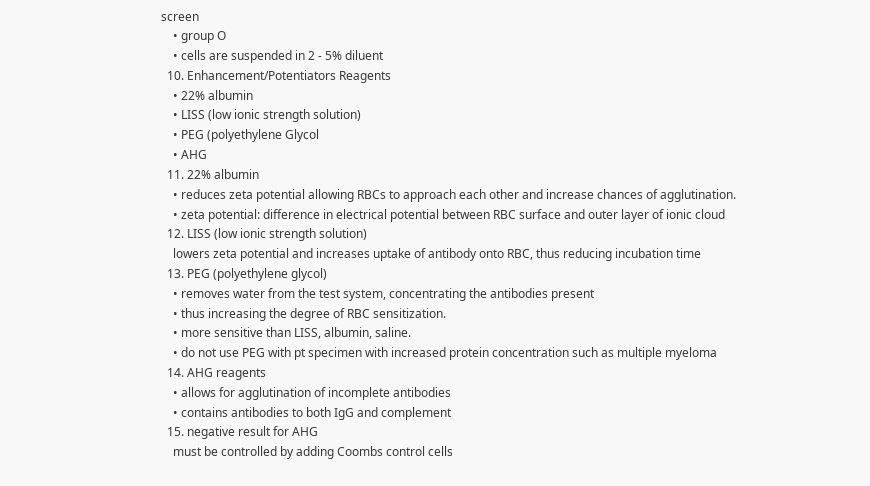screen
    • group O
    • cells are suspended in 2 - 5% diluent
  10. Enhancement/Potentiators Reagents
    • 22% albumin
    • LISS (low ionic strength solution)
    • PEG (polyethylene Glycol
    • AHG
  11. 22% albumin
    • reduces zeta potential allowing RBCs to approach each other and increase chances of agglutination.
    • zeta potential: difference in electrical potential between RBC surface and outer layer of ionic cloud
  12. LISS (low ionic strength solution)
    lowers zeta potential and increases uptake of antibody onto RBC, thus reducing incubation time
  13. PEG (polyethylene glycol)
    • removes water from the test system, concentrating the antibodies present
    • thus increasing the degree of RBC sensitization.
    • more sensitive than LISS, albumin, saline.
    • do not use PEG with pt specimen with increased protein concentration such as multiple myeloma
  14. AHG reagents
    • allows for agglutination of incomplete antibodies
    • contains antibodies to both IgG and complement
  15. negative result for AHG
    must be controlled by adding Coombs control cells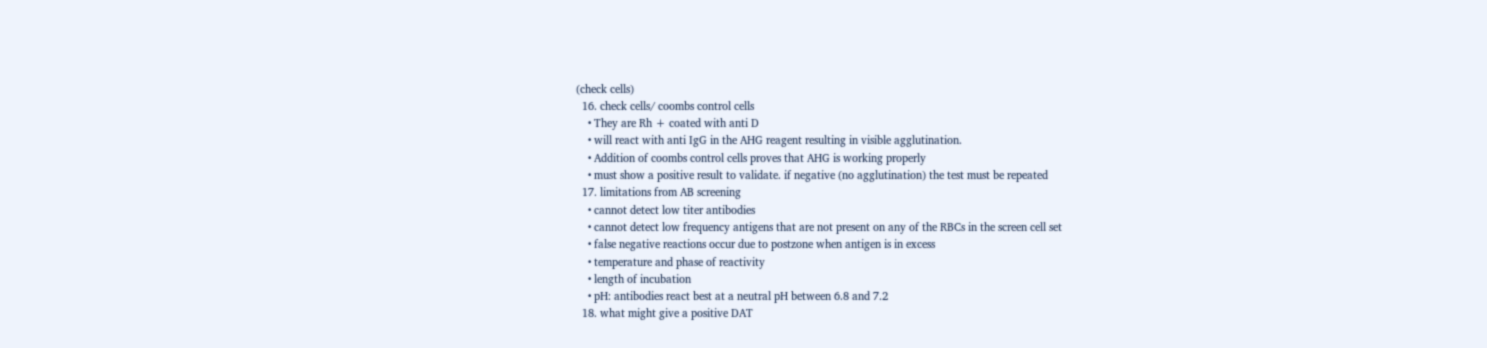(check cells)
  16. check cells/ coombs control cells
    • They are Rh + coated with anti D
    • will react with anti IgG in the AHG reagent resulting in visible agglutination.
    • Addition of coombs control cells proves that AHG is working properly
    • must show a positive result to validate. if negative (no agglutination) the test must be repeated
  17. limitations from AB screening
    • cannot detect low titer antibodies
    • cannot detect low frequency antigens that are not present on any of the RBCs in the screen cell set
    • false negative reactions occur due to postzone when antigen is in excess
    • temperature and phase of reactivity
    • length of incubation
    • pH: antibodies react best at a neutral pH between 6.8 and 7.2
  18. what might give a positive DAT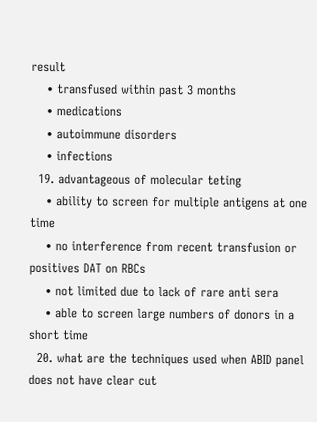result
    • transfused within past 3 months
    • medications
    • autoimmune disorders
    • infections
  19. advantageous of molecular teting
    • ability to screen for multiple antigens at one time
    • no interference from recent transfusion or positives DAT on RBCs
    • not limited due to lack of rare anti sera
    • able to screen large numbers of donors in a short time
  20. what are the techniques used when ABID panel does not have clear cut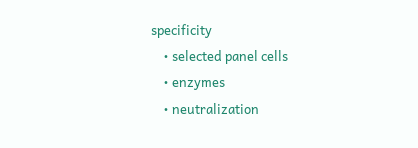specificity
    • selected panel cells
    • enzymes
    • neutralization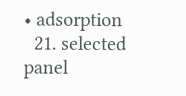• adsorption
  21. selected panel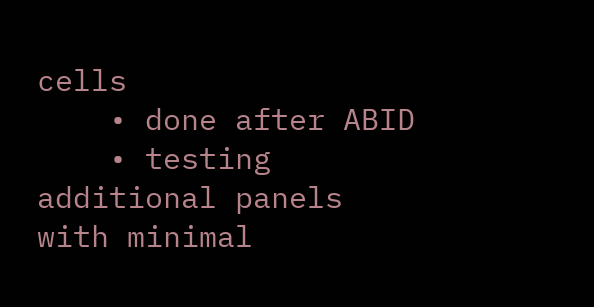cells
    • done after ABID
    • testing additional panels with minimal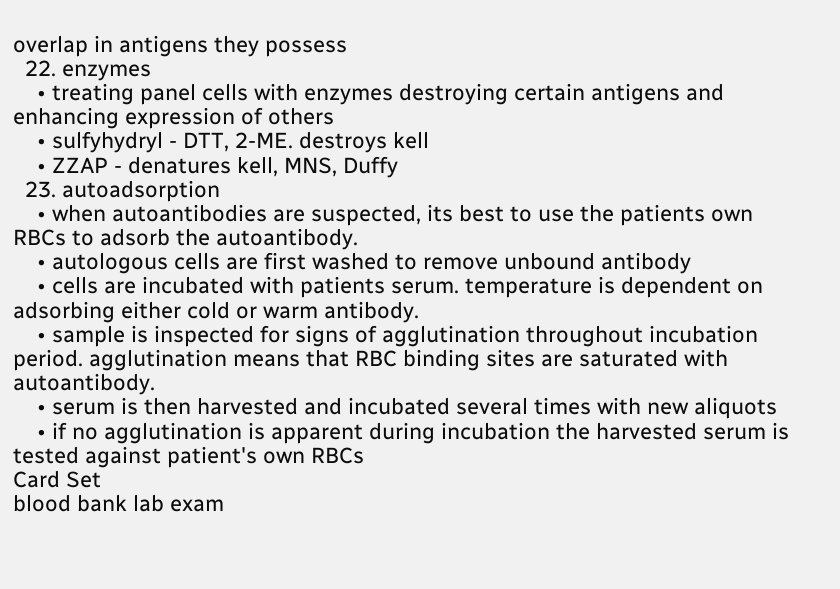overlap in antigens they possess
  22. enzymes
    • treating panel cells with enzymes destroying certain antigens and enhancing expression of others
    • sulfyhydryl - DTT, 2-ME. destroys kell
    • ZZAP - denatures kell, MNS, Duffy
  23. autoadsorption
    • when autoantibodies are suspected, its best to use the patients own RBCs to adsorb the autoantibody.
    • autologous cells are first washed to remove unbound antibody
    • cells are incubated with patients serum. temperature is dependent on adsorbing either cold or warm antibody.
    • sample is inspected for signs of agglutination throughout incubation period. agglutination means that RBC binding sites are saturated with autoantibody.
    • serum is then harvested and incubated several times with new aliquots
    • if no agglutination is apparent during incubation the harvested serum is tested against patient's own RBCs
Card Set
blood bank lab exam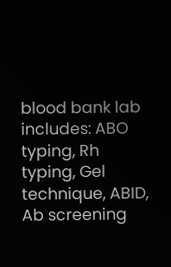blood bank lab includes: ABO typing, Rh typing, Gel technique, ABID, Ab screening